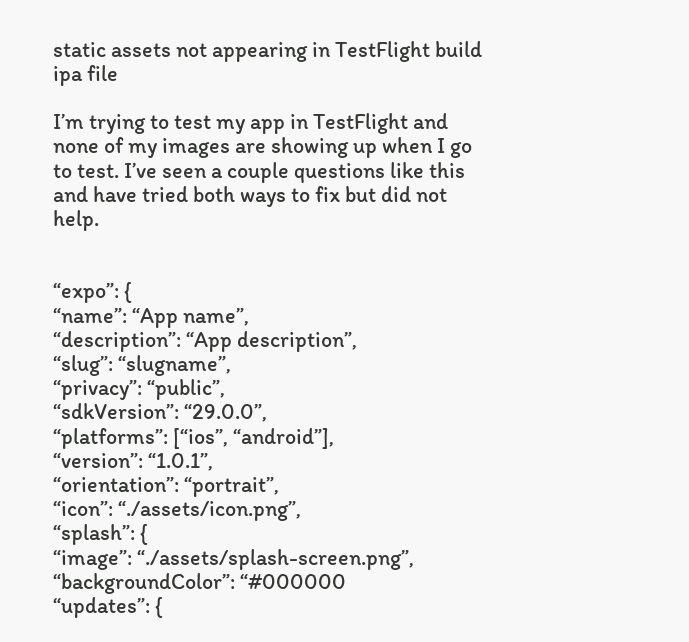static assets not appearing in TestFlight build ipa file

I’m trying to test my app in TestFlight and none of my images are showing up when I go to test. I’ve seen a couple questions like this and have tried both ways to fix but did not help.


“expo”: {
“name”: “App name”,
“description”: “App description”,
“slug”: “slugname”,
“privacy”: “public”,
“sdkVersion”: “29.0.0”,
“platforms”: [“ios”, “android”],
“version”: “1.0.1”,
“orientation”: “portrait”,
“icon”: “./assets/icon.png”,
“splash”: {
“image”: “./assets/splash-screen.png”,
“backgroundColor”: “#000000
“updates”: {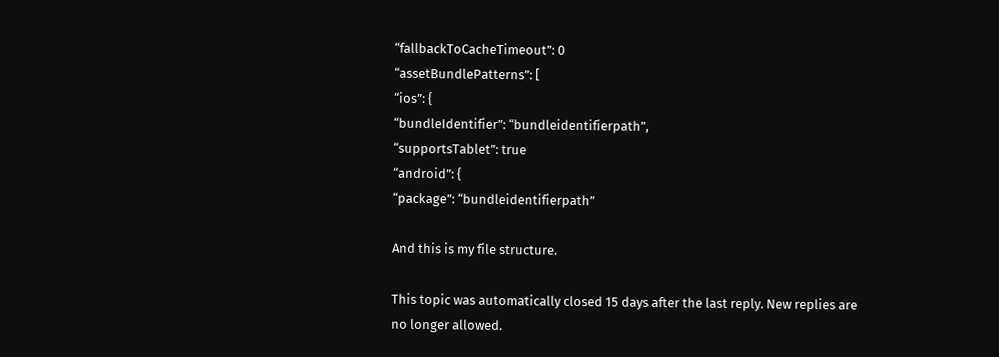“fallbackToCacheTimeout”: 0
“assetBundlePatterns”: [
“ios”: {
“bundleIdentifier”: “bundleidentifierpath”,
“supportsTablet”: true
“android”: {
“package”: “bundleidentifierpath”

And this is my file structure.

This topic was automatically closed 15 days after the last reply. New replies are no longer allowed.